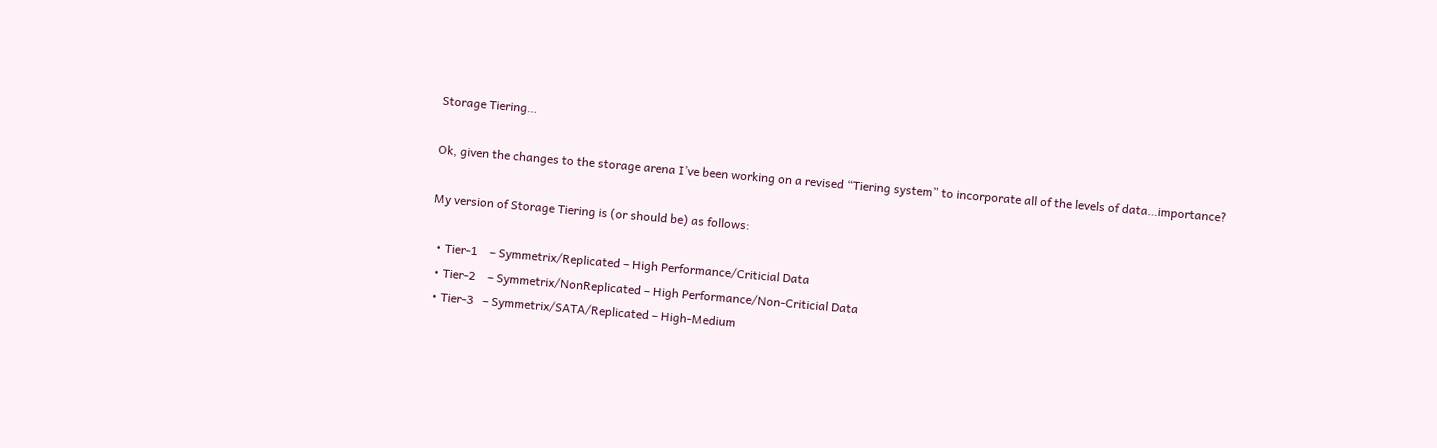Storage Tiering…

Ok, given the changes to the storage arena I’ve been working on a revised “Tiering system” to incorporate all of the levels of data…importance?

My version of Storage Tiering is (or should be) as follows:

  • Tier-1    – Symmetrix/Replicated – High Performance/Criticial Data
  • Tier-2    – Symmetrix/NonReplicated – High Performance/Non-Criticial Data
  • Tier-3   – Symmetrix/SATA/Replicated – High-Medium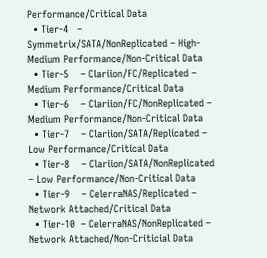Performance/Critical Data
  • Tier-4   – Symmetrix/SATA/NonReplicated – High-Medium Performance/Non-Critical Data
  • Tier-5    – Clariion/FC/Replicated – Medium Performance/Critical Data
  • Tier-6    – Clariion/FC/NonReplicated – Medium Performance/Non-Critical Data
  • Tier-7    – Clariion/SATA/Replicated – Low Performance/Critical Data
  • Tier-8    – Clariion/SATA/NonReplicated – Low Performance/Non-Critical Data
  • Tier-9    – CelerraNAS/Replicated – Network Attached/Critical Data
  • Tier-10  – CelerraNAS/NonReplicated – Network Attached/Non-Criticial Data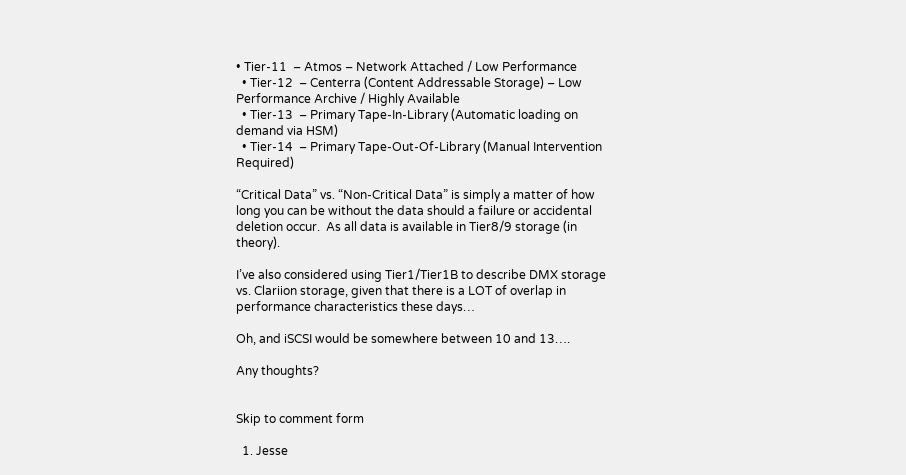• Tier-11  – Atmos – Network Attached / Low Performance
  • Tier-12  – Centerra (Content Addressable Storage) – Low Performance Archive / Highly Available
  • Tier-13  – Primary Tape-In-Library (Automatic loading on demand via HSM)
  • Tier-14  – Primary Tape-Out-Of-Library (Manual Intervention Required)

“Critical Data” vs. “Non-Critical Data” is simply a matter of how long you can be without the data should a failure or accidental deletion occur.  As all data is available in Tier8/9 storage (in theory).

I’ve also considered using Tier1/Tier1B to describe DMX storage vs. Clariion storage, given that there is a LOT of overlap in performance characteristics these days…

Oh, and iSCSI would be somewhere between 10 and 13….

Any thoughts?


Skip to comment form

  1. Jesse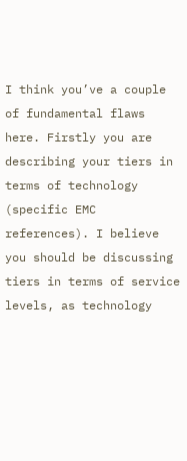I think you’ve a couple of fundamental flaws here. Firstly you are describing your tiers in terms of technology (specific EMC references). I believe you should be discussing tiers in terms of service levels, as technology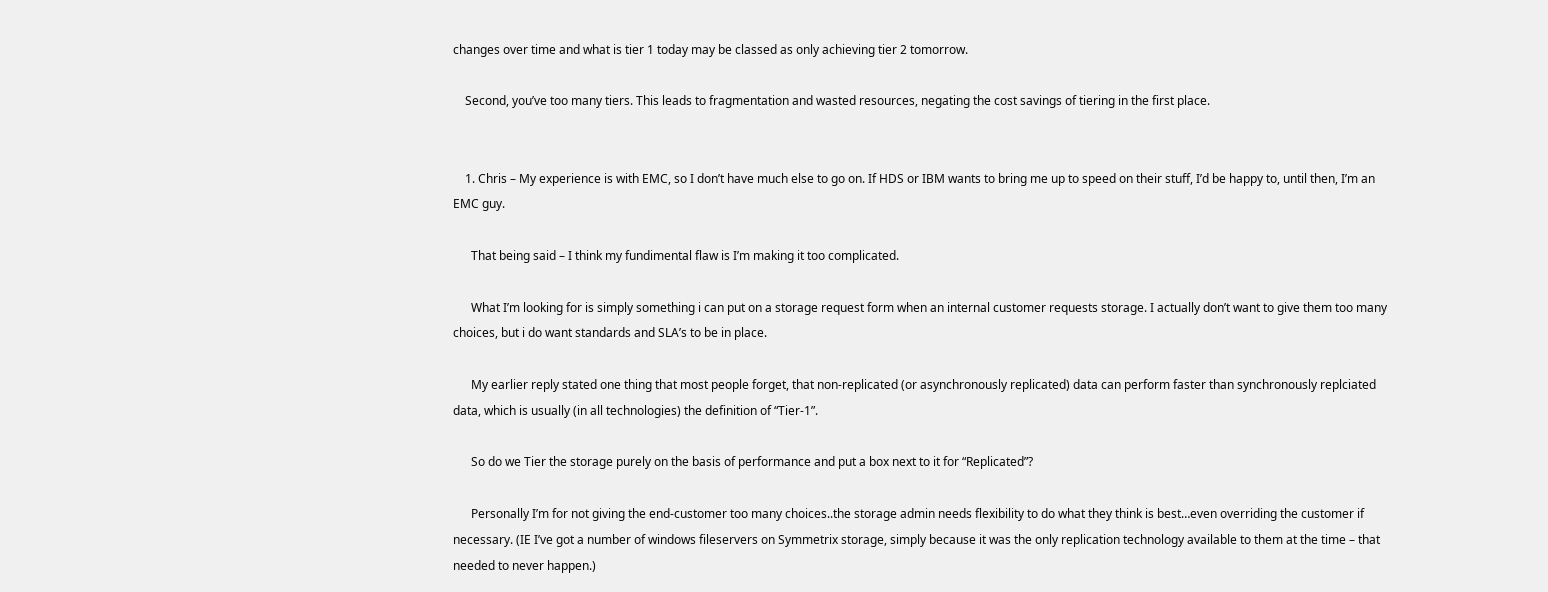changes over time and what is tier 1 today may be classed as only achieving tier 2 tomorrow.

    Second, you’ve too many tiers. This leads to fragmentation and wasted resources, negating the cost savings of tiering in the first place.


    1. Chris – My experience is with EMC, so I don’t have much else to go on. If HDS or IBM wants to bring me up to speed on their stuff, I’d be happy to, until then, I’m an EMC guy.

      That being said – I think my fundimental flaw is I’m making it too complicated.

      What I’m looking for is simply something i can put on a storage request form when an internal customer requests storage. I actually don’t want to give them too many choices, but i do want standards and SLA’s to be in place.

      My earlier reply stated one thing that most people forget, that non-replicated (or asynchronously replicated) data can perform faster than synchronously replciated data, which is usually (in all technologies) the definition of “Tier-1”.

      So do we Tier the storage purely on the basis of performance and put a box next to it for “Replicated”?

      Personally I’m for not giving the end-customer too many choices..the storage admin needs flexibility to do what they think is best…even overriding the customer if necessary. (IE I’ve got a number of windows fileservers on Symmetrix storage, simply because it was the only replication technology available to them at the time – that needed to never happen.)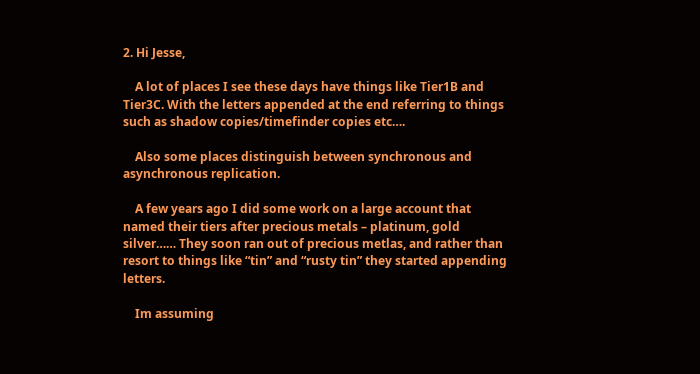2. Hi Jesse,

    A lot of places I see these days have things like Tier1B and Tier3C. With the letters appended at the end referring to things such as shadow copies/timefinder copies etc….

    Also some places distinguish between synchronous and asynchronous replication.

    A few years ago I did some work on a large account that named their tiers after precious metals – platinum, gold silver…… They soon ran out of precious metlas, and rather than resort to things like “tin” and “rusty tin” they started appending letters.

    Im assuming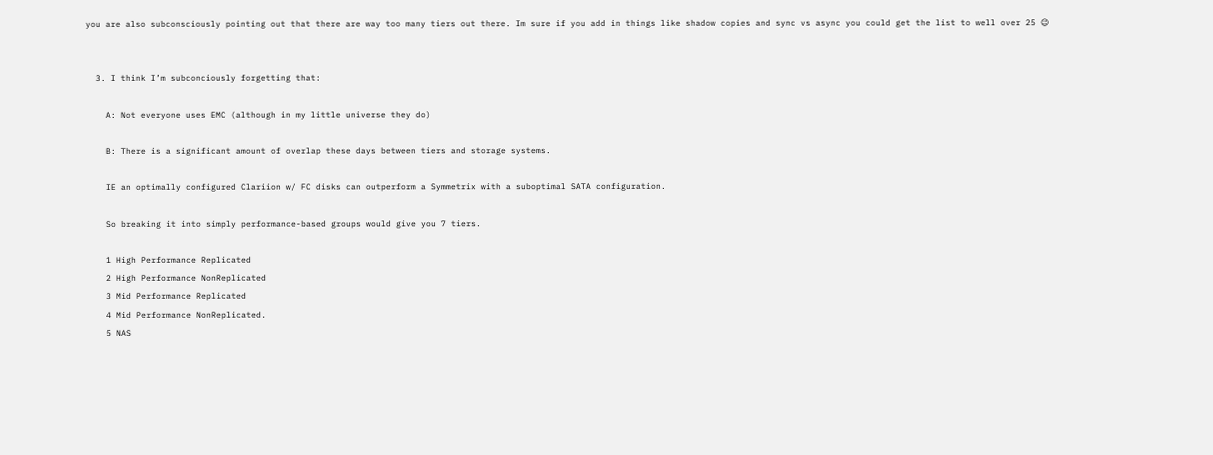you are also subconsciously pointing out that there are way too many tiers out there. Im sure if you add in things like shadow copies and sync vs async you could get the list to well over 25 😉


  3. I think I’m subconciously forgetting that:

    A: Not everyone uses EMC (although in my little universe they do)

    B: There is a significant amount of overlap these days between tiers and storage systems.

    IE an optimally configured Clariion w/ FC disks can outperform a Symmetrix with a suboptimal SATA configuration.

    So breaking it into simply performance-based groups would give you 7 tiers.

    1 High Performance Replicated
    2 High Performance NonReplicated
    3 Mid Performance Replicated
    4 Mid Performance NonReplicated.
    5 NAS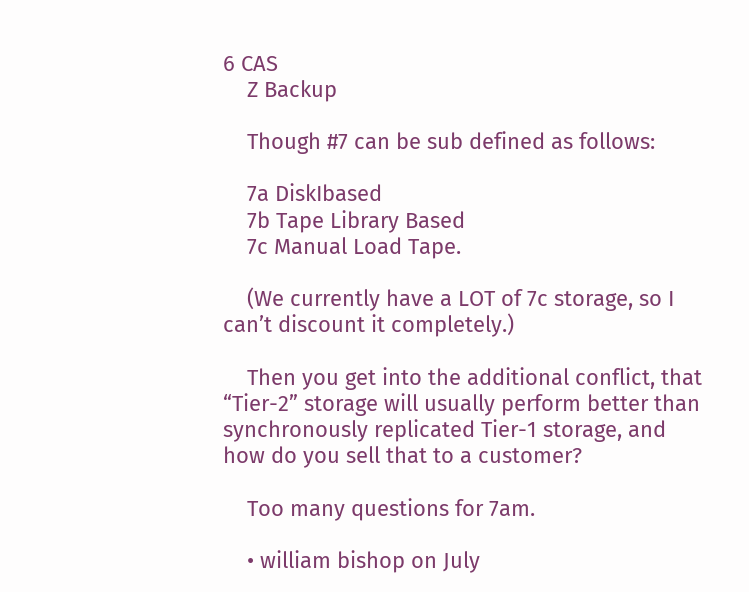6 CAS
    Z Backup

    Though #7 can be sub defined as follows:

    7a DiskIbased
    7b Tape Library Based
    7c Manual Load Tape.

    (We currently have a LOT of 7c storage, so I can’t discount it completely.)

    Then you get into the additional conflict, that “Tier-2” storage will usually perform better than synchronously replicated Tier-1 storage, and how do you sell that to a customer?

    Too many questions for 7am.

    • william bishop on July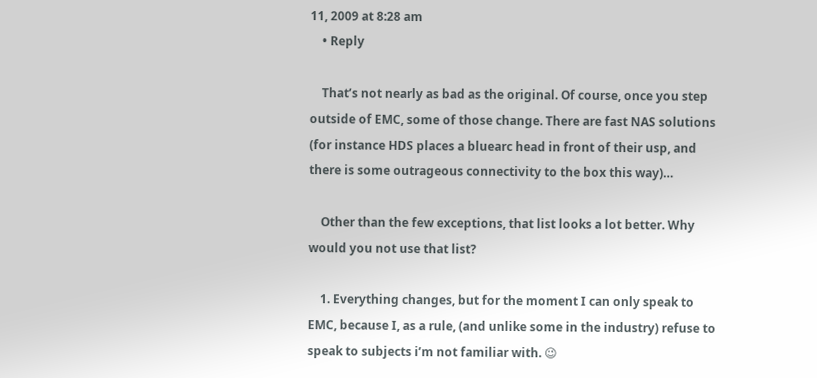11, 2009 at 8:28 am
    • Reply

    That’s not nearly as bad as the original. Of course, once you step outside of EMC, some of those change. There are fast NAS solutions (for instance HDS places a bluearc head in front of their usp, and there is some outrageous connectivity to the box this way)…

    Other than the few exceptions, that list looks a lot better. Why would you not use that list?

    1. Everything changes, but for the moment I can only speak to EMC, because I, as a rule, (and unlike some in the industry) refuse to speak to subjects i’m not familiar with. 😉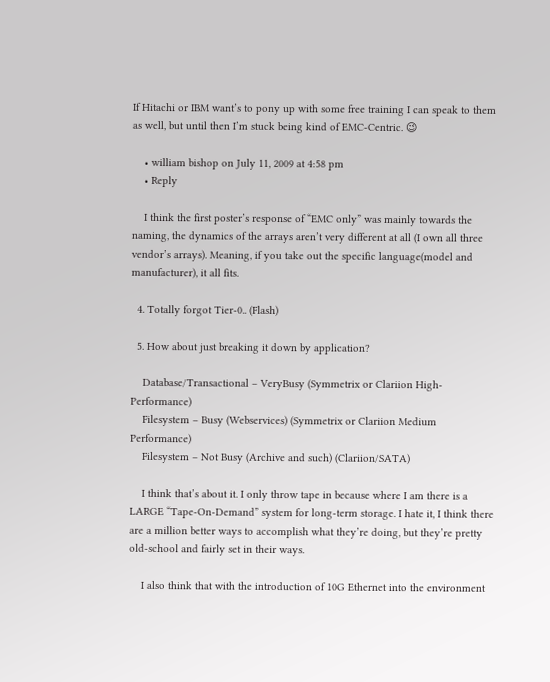If Hitachi or IBM want’s to pony up with some free training I can speak to them as well, but until then I’m stuck being kind of EMC-Centric. 😉

    • william bishop on July 11, 2009 at 4:58 pm
    • Reply

    I think the first poster’s response of “EMC only” was mainly towards the naming, the dynamics of the arrays aren’t very different at all (I own all three vendor’s arrays). Meaning, if you take out the specific language(model and manufacturer), it all fits.

  4. Totally forgot Tier-0.. (Flash)

  5. How about just breaking it down by application?

    Database/Transactional – VeryBusy (Symmetrix or Clariion High-Performance)
    Filesystem – Busy (Webservices) (Symmetrix or Clariion Medium Performance)
    Filesystem – Not Busy (Archive and such) (Clariion/SATA)

    I think that’s about it. I only throw tape in because where I am there is a LARGE “Tape-On-Demand” system for long-term storage. I hate it, I think there are a million better ways to accomplish what they’re doing, but they’re pretty old-school and fairly set in their ways.

    I also think that with the introduction of 10G Ethernet into the environment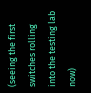(seeing the first switches rolling into the testing lab now)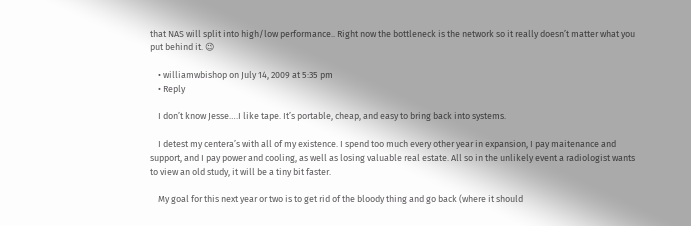that NAS will split into high/low performance.. Right now the bottleneck is the network so it really doesn’t matter what you put behind it. 😉

    • williamwbishop on July 14, 2009 at 5:35 pm
    • Reply

    I don’t know Jesse….I like tape. It’s portable, cheap, and easy to bring back into systems.

    I detest my centera’s with all of my existence. I spend too much every other year in expansion, I pay maitenance and support, and I pay power and cooling, as well as losing valuable real estate. All so in the unlikely event a radiologist wants to view an old study, it will be a tiny bit faster.

    My goal for this next year or two is to get rid of the bloody thing and go back (where it should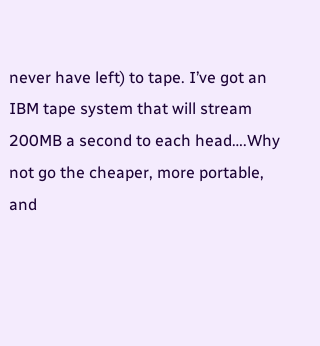never have left) to tape. I’ve got an IBM tape system that will stream 200MB a second to each head….Why not go the cheaper, more portable, and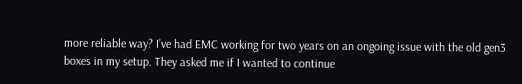more reliable way? I’ve had EMC working for two years on an ongoing issue with the old gen3 boxes in my setup. They asked me if I wanted to continue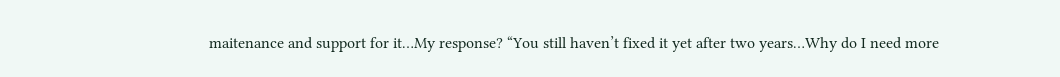maitenance and support for it…My response? “You still haven’t fixed it yet after two years…Why do I need more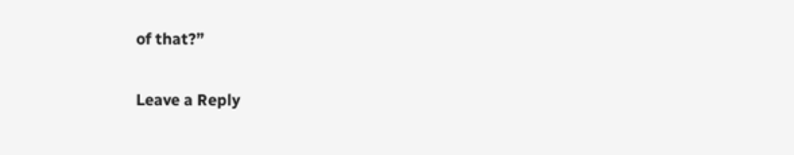of that?”

Leave a Reply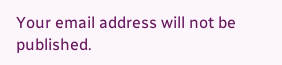Your email address will not be published.